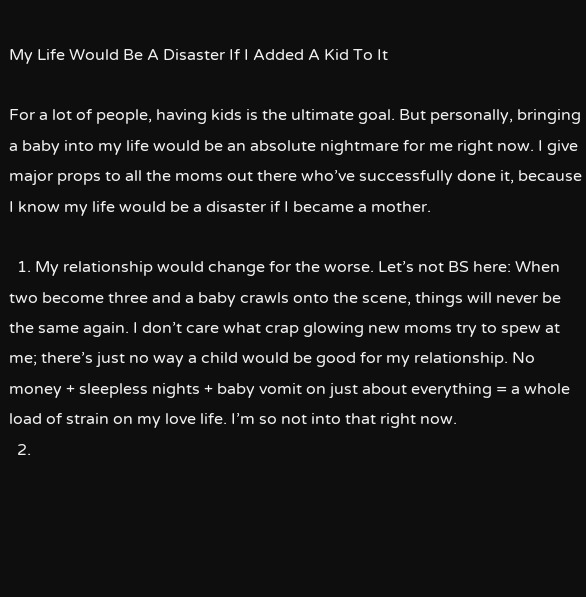My Life Would Be A Disaster If I Added A Kid To It

For a lot of people, having kids is the ultimate goal. But personally, bringing a baby into my life would be an absolute nightmare for me right now. I give major props to all the moms out there who’ve successfully done it, because I know my life would be a disaster if I became a mother.

  1. My relationship would change for the worse. Let’s not BS here: When two become three and a baby crawls onto the scene, things will never be the same again. I don’t care what crap glowing new moms try to spew at me; there’s just no way a child would be good for my relationship. No money + sleepless nights + baby vomit on just about everything = a whole load of strain on my love life. I’m so not into that right now.
  2.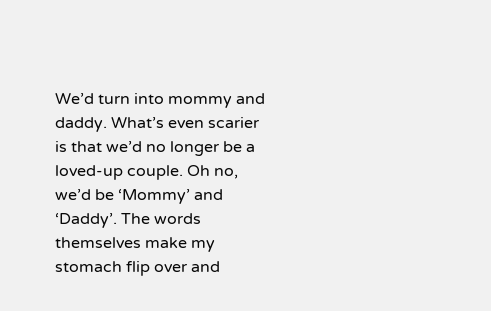We’d turn into mommy and daddy. What’s even scarier is that we’d no longer be a loved-up couple. Oh no, we’d be ‘Mommy’ and ‘Daddy’. The words themselves make my stomach flip over and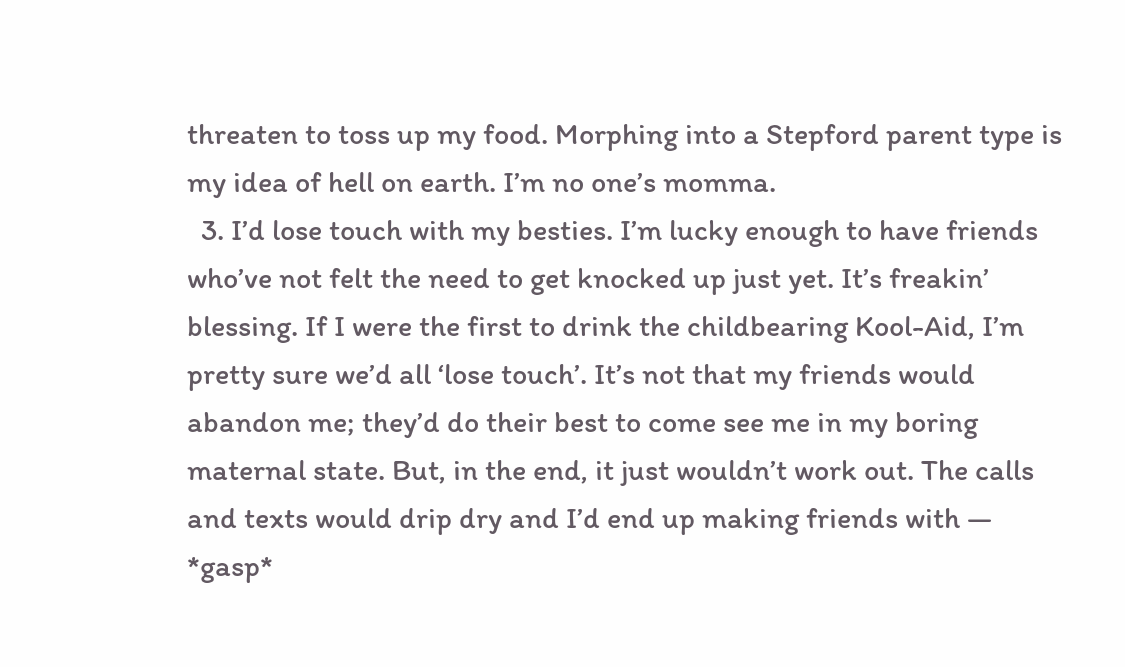threaten to toss up my food. Morphing into a Stepford parent type is my idea of hell on earth. I’m no one’s momma.
  3. I’d lose touch with my besties. I’m lucky enough to have friends who’ve not felt the need to get knocked up just yet. It’s freakin’ blessing. If I were the first to drink the childbearing Kool-Aid, I’m pretty sure we’d all ‘lose touch’. It’s not that my friends would abandon me; they’d do their best to come see me in my boring maternal state. But, in the end, it just wouldn’t work out. The calls and texts would drip dry and I’d end up making friends with — *gasp*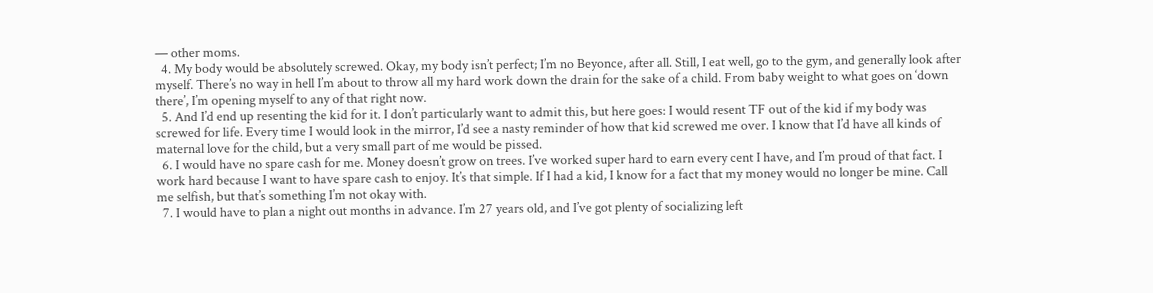— other moms.
  4. My body would be absolutely screwed. Okay, my body isn’t perfect; I’m no Beyonce, after all. Still, I eat well, go to the gym, and generally look after myself. There’s no way in hell I’m about to throw all my hard work down the drain for the sake of a child. From baby weight to what goes on ‘down there’, I’m opening myself to any of that right now.
  5. And I’d end up resenting the kid for it. I don’t particularly want to admit this, but here goes: I would resent TF out of the kid if my body was screwed for life. Every time I would look in the mirror, I’d see a nasty reminder of how that kid screwed me over. I know that I’d have all kinds of maternal love for the child, but a very small part of me would be pissed.
  6. I would have no spare cash for me. Money doesn’t grow on trees. I’ve worked super hard to earn every cent I have, and I’m proud of that fact. I work hard because I want to have spare cash to enjoy. It’s that simple. If I had a kid, I know for a fact that my money would no longer be mine. Call me selfish, but that’s something I’m not okay with.
  7. I would have to plan a night out months in advance. I’m 27 years old, and I’ve got plenty of socializing left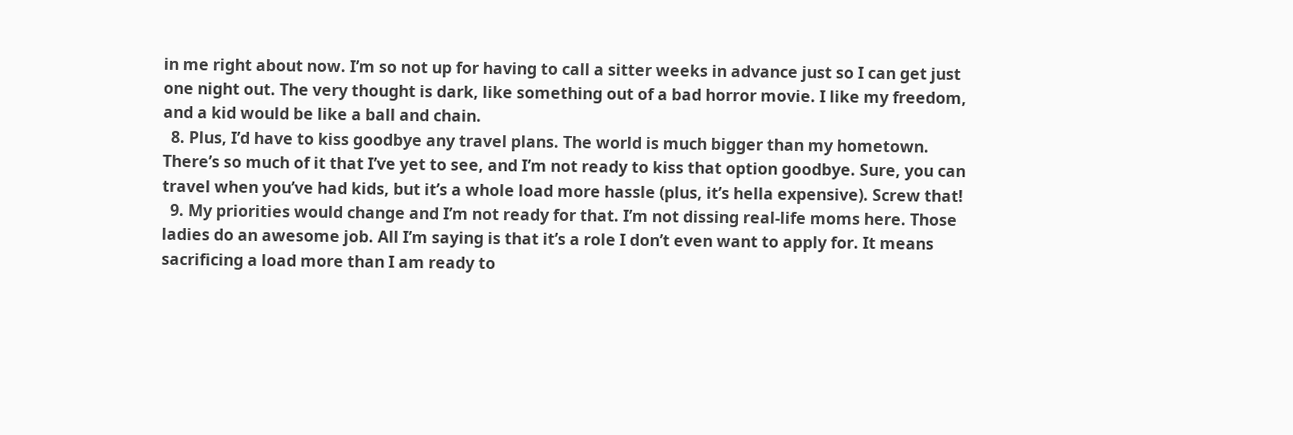in me right about now. I’m so not up for having to call a sitter weeks in advance just so I can get just one night out. The very thought is dark, like something out of a bad horror movie. I like my freedom, and a kid would be like a ball and chain.
  8. Plus, I’d have to kiss goodbye any travel plans. The world is much bigger than my hometown. There’s so much of it that I’ve yet to see, and I’m not ready to kiss that option goodbye. Sure, you can travel when you’ve had kids, but it’s a whole load more hassle (plus, it’s hella expensive). Screw that!
  9. My priorities would change and I’m not ready for that. I’m not dissing real-life moms here. Those ladies do an awesome job. All I’m saying is that it’s a role I don’t even want to apply for. It means sacrificing a load more than I am ready to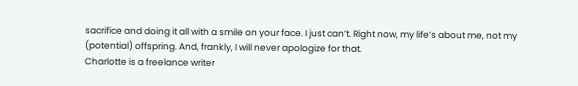sacrifice and doing it all with a smile on your face. I just can’t. Right now, my life’s about me, not my (potential) offspring. And, frankly, I will never apologize for that.
Charlotte is a freelance writer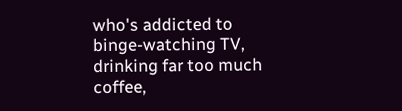who's addicted to binge-watching TV, drinking far too much coffee,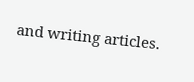and writing articles.